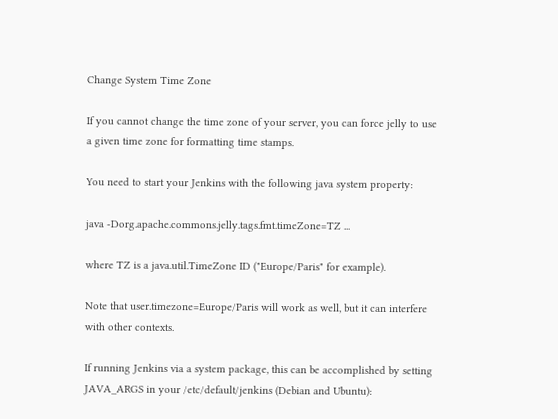Change System Time Zone

If you cannot change the time zone of your server, you can force jelly to use a given time zone for formatting time stamps.

You need to start your Jenkins with the following java system property:

java -Dorg.apache.commons.jelly.tags.fmt.timeZone=TZ ...

where TZ is a java.util.TimeZone ID ("Europe/Paris" for example).

Note that user.timezone=Europe/Paris will work as well, but it can interfere with other contexts.

If running Jenkins via a system package, this can be accomplished by setting JAVA_ARGS in your /etc/default/jenkins (Debian and Ubuntu):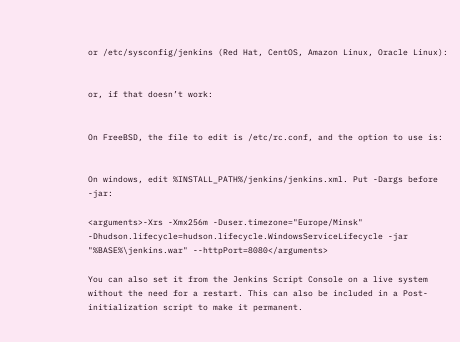or /etc/sysconfig/jenkins (Red Hat, CentOS, Amazon Linux, Oracle Linux):


or, if that doesn’t work:


On FreeBSD, the file to edit is /etc/rc.conf, and the option to use is:


On windows, edit %INSTALL_PATH%/jenkins/jenkins.xml. Put -Dargs before -jar:

<arguments>-Xrs -Xmx256m -Duser.timezone="Europe/Minsk" -Dhudson.lifecycle=hudson.lifecycle.WindowsServiceLifecycle -jar "%BASE%\jenkins.war" --httpPort=8080</arguments>

You can also set it from the Jenkins Script Console on a live system without the need for a restart. This can also be included in a Post-initialization script to make it permanent.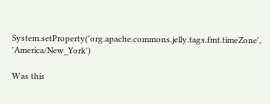System.setProperty('org.apache.commons.jelly.tags.fmt.timeZone', 'America/New_York')

Was this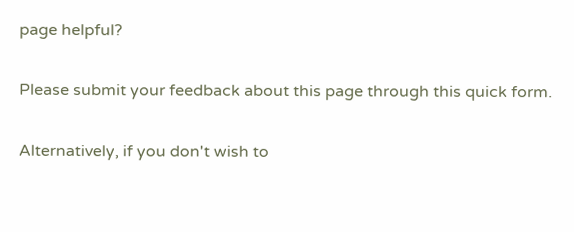page helpful?

Please submit your feedback about this page through this quick form.

Alternatively, if you don't wish to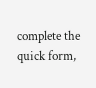complete the quick form,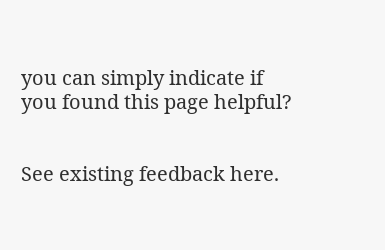you can simply indicate if you found this page helpful?


See existing feedback here.